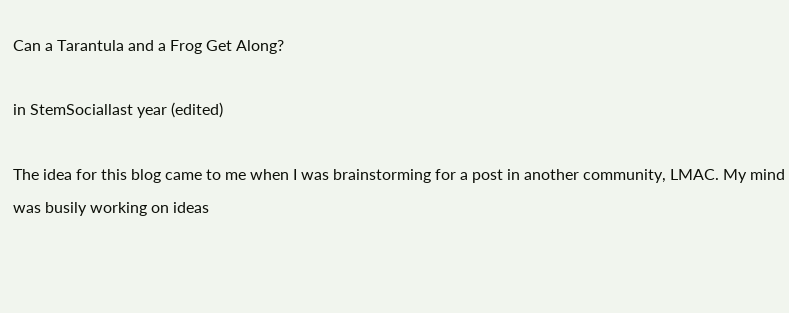Can a Tarantula and a Frog Get Along?

in StemSociallast year (edited)

The idea for this blog came to me when I was brainstorming for a post in another community, LMAC. My mind was busily working on ideas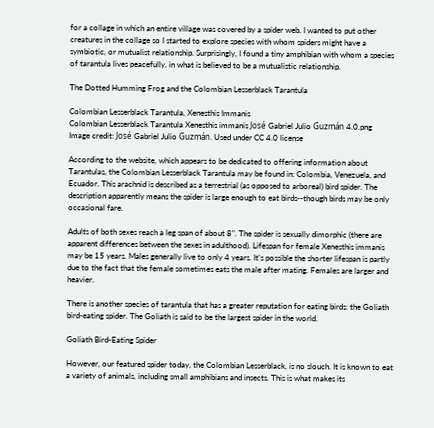for a collage in which an entire village was covered by a spider web. I wanted to put other creatures in the collage so I started to explore species with whom spiders might have a symbiotic, or mutualist relationship. Surprisingly, I found a tiny amphibian with whom a species of tarantula lives peacefully, in what is believed to be a mutualistic relationship.

The Dotted Humming Frog and the Colombian Lesserblack Tarantula

Colombian Lesserblack Tarantula, Xenesthis Immanis
Colombian Lesserblack Tarantula Xenesthis immanis José Gabriel Julio Guzmán 4.0.png
Image credit: José Gabriel Julio Guzmán. Used under CC 4.0 license

According to the website, which appears to be dedicated to offering information about Tarantulas, the Colombian Lesserblack Tarantula may be found in: Colombia, Venezuela, and Ecuador. This arachnid is described as a terrestrial (as opposed to arboreal) bird spider. The description apparently means the spider is large enough to eat birds--though birds may be only occasional fare.

Adults of both sexes reach a leg span of about 8". The spider is sexually dimorphic (there are apparent differences between the sexes in adulthood). Lifespan for female Xenesthis immanis may be 15 years. Males generally live to only 4 years. It's possible the shorter lifespan is partly due to the fact that the female sometimes eats the male after mating. Females are larger and heavier.

There is another species of tarantula that has a greater reputation for eating birds: the Goliath bird-eating spider. The Goliath is said to be the largest spider in the world.

Goliath Bird-Eating Spider

However, our featured spider today, the Colombian Lesserblack, is no slouch. It is known to eat a variety of animals, including small amphibians and insects. This is what makes its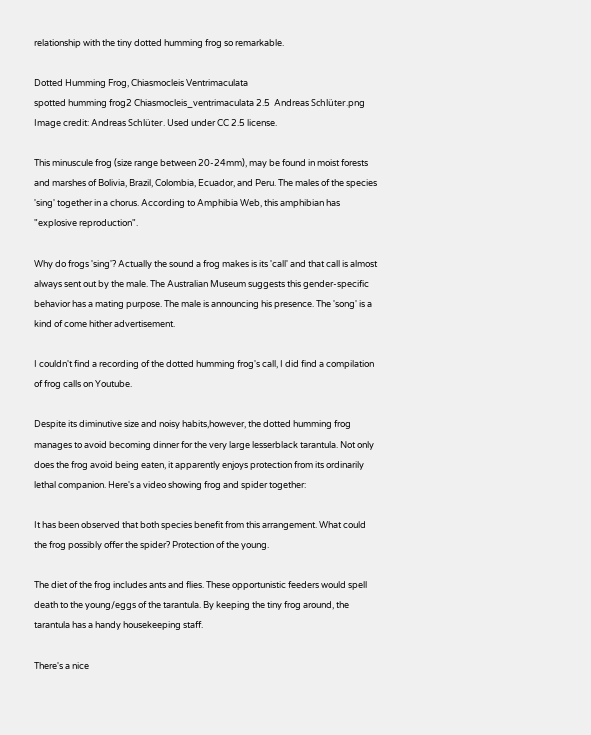relationship with the tiny dotted humming frog so remarkable.

Dotted Humming Frog, Chiasmocleis Ventrimaculata
spotted humming frog2 Chiasmocleis_ventrimaculata 2.5  Andreas Schlüter.png
Image credit: Andreas Schlüter. Used under CC 2.5 license.

This minuscule frog (size range between 20-24mm), may be found in moist forests and marshes of Bolivia, Brazil, Colombia, Ecuador, and Peru. The males of the species 'sing' together in a chorus. According to Amphibia Web, this amphibian has "explosive reproduction".

Why do frogs 'sing'? Actually the sound a frog makes is its 'call' and that call is almost always sent out by the male. The Australian Museum suggests this gender-specific behavior has a mating purpose. The male is announcing his presence. The 'song' is a kind of come hither advertisement.

I couldn't find a recording of the dotted humming frog's call, I did find a compilation of frog calls on Youtube.

Despite its diminutive size and noisy habits,however, the dotted humming frog manages to avoid becoming dinner for the very large lesserblack tarantula. Not only does the frog avoid being eaten, it apparently enjoys protection from its ordinarily lethal companion. Here's a video showing frog and spider together:

It has been observed that both species benefit from this arrangement. What could the frog possibly offer the spider? Protection of the young.

The diet of the frog includes ants and flies. These opportunistic feeders would spell death to the young/eggs of the tarantula. By keeping the tiny frog around, the tarantula has a handy housekeeping staff.

There's a nice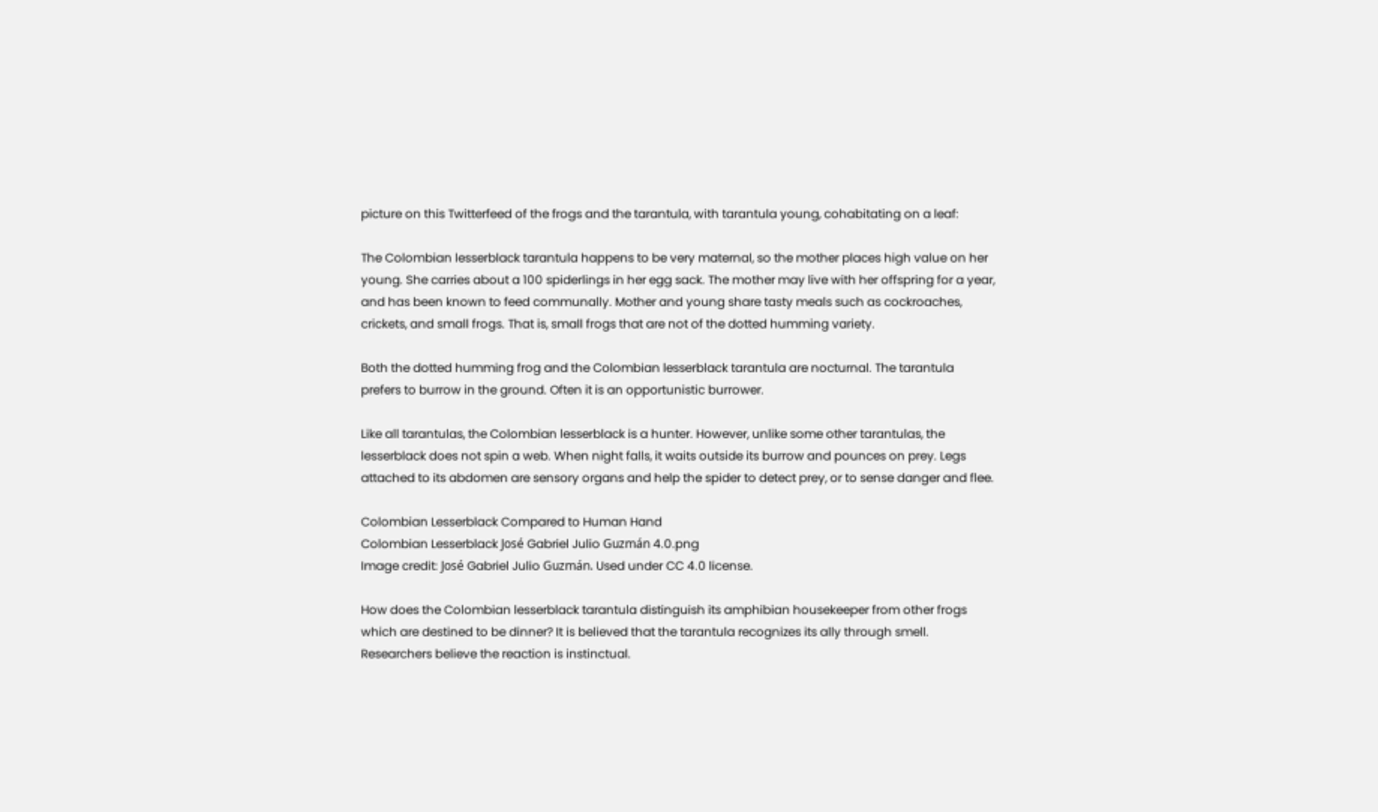picture on this Twitterfeed of the frogs and the tarantula, with tarantula young, cohabitating on a leaf:

The Colombian lesserblack tarantula happens to be very maternal, so the mother places high value on her young. She carries about a 100 spiderlings in her egg sack. The mother may live with her offspring for a year, and has been known to feed communally. Mother and young share tasty meals such as cockroaches, crickets, and small frogs. That is, small frogs that are not of the dotted humming variety.

Both the dotted humming frog and the Colombian lesserblack tarantula are nocturnal. The tarantula prefers to burrow in the ground. Often it is an opportunistic burrower.

Like all tarantulas, the Colombian lesserblack is a hunter. However, unlike some other tarantulas, the lesserblack does not spin a web. When night falls, it waits outside its burrow and pounces on prey. Legs attached to its abdomen are sensory organs and help the spider to detect prey, or to sense danger and flee.

Colombian Lesserblack Compared to Human Hand
Colombian Lesserblack José Gabriel Julio Guzmán 4.0.png
Image credit: José Gabriel Julio Guzmán. Used under CC 4.0 license.

How does the Colombian lesserblack tarantula distinguish its amphibian housekeeper from other frogs which are destined to be dinner? It is believed that the tarantula recognizes its ally through smell. Researchers believe the reaction is instinctual.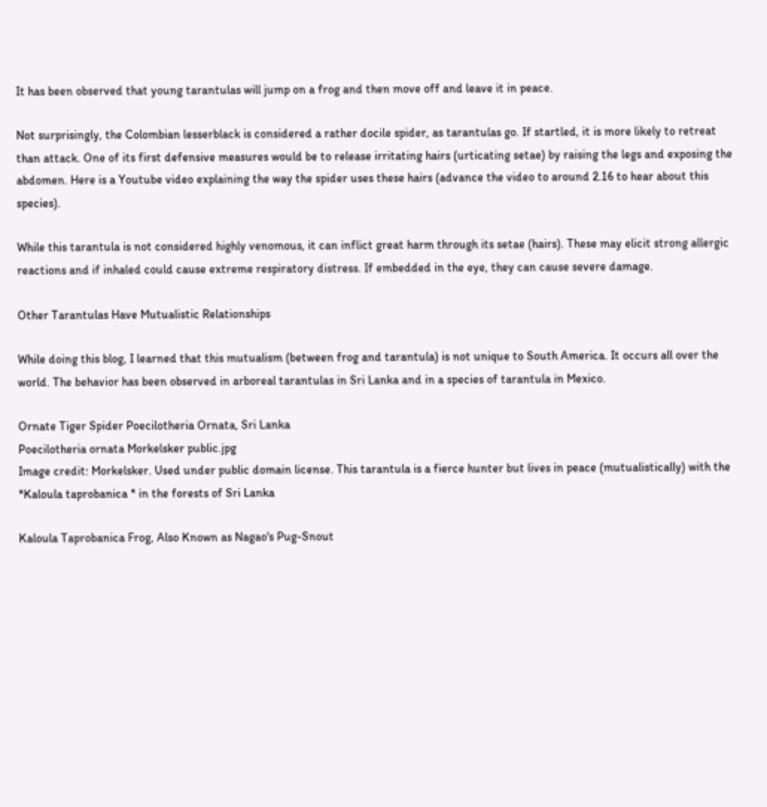It has been observed that young tarantulas will jump on a frog and then move off and leave it in peace.

Not surprisingly, the Colombian lesserblack is considered a rather docile spider, as tarantulas go. If startled, it is more likely to retreat than attack. One of its first defensive measures would be to release irritating hairs (urticating setae) by raising the legs and exposing the abdomen. Here is a Youtube video explaining the way the spider uses these hairs (advance the video to around 2.16 to hear about this species).

While this tarantula is not considered highly venomous, it can inflict great harm through its setae (hairs). These may elicit strong allergic reactions and if inhaled could cause extreme respiratory distress. If embedded in the eye, they can cause severe damage.

Other Tarantulas Have Mutualistic Relationships

While doing this blog, I learned that this mutualism (between frog and tarantula) is not unique to South America. It occurs all over the world. The behavior has been observed in arboreal tarantulas in Sri Lanka and in a species of tarantula in Mexico.

Ornate Tiger Spider Poecilotheria Ornata, Sri Lanka
Poecilotheria ornata Morkelsker public.jpg
Image credit: Morkelsker. Used under public domain license. This tarantula is a fierce hunter but lives in peace (mutualistically) with the *Kaloula taprobanica * in the forests of Sri Lanka

Kaloula Taprobanica Frog, Also Known as Nagao's Pug-Snout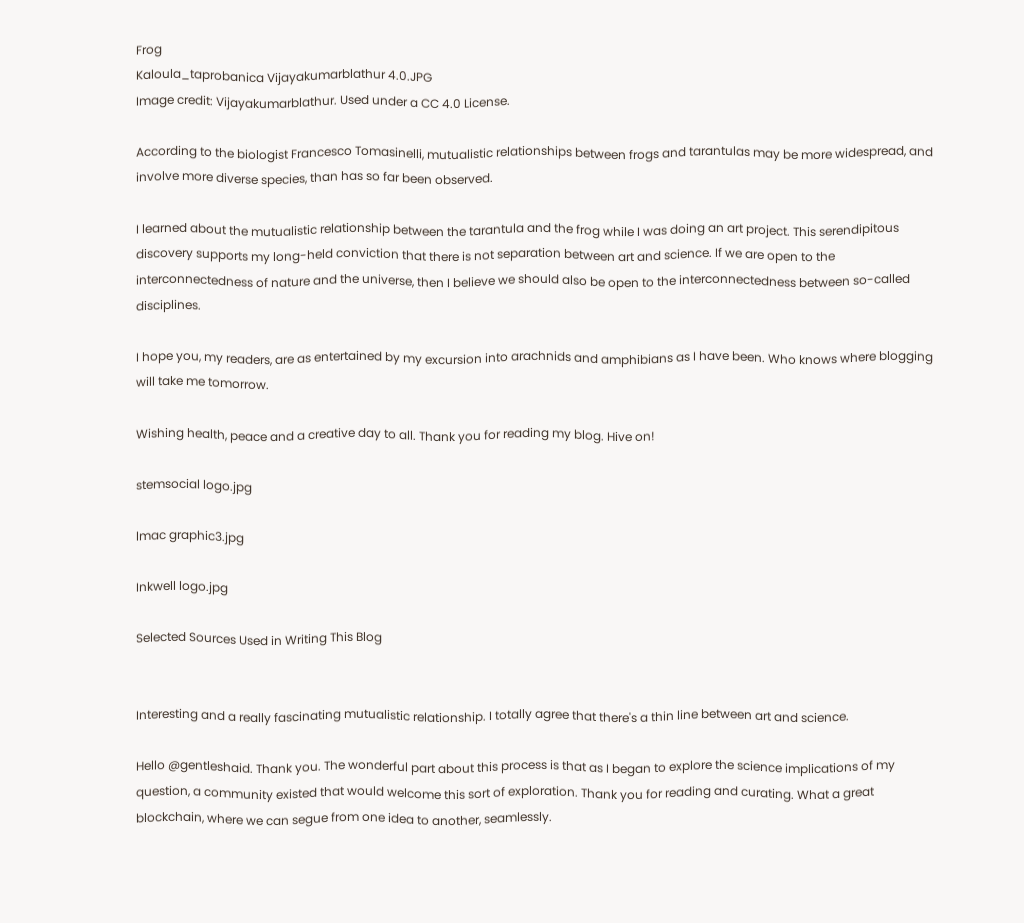Frog
Kaloula_taprobanica Vijayakumarblathur 4.0.JPG
Image credit: Vijayakumarblathur. Used under a CC 4.0 License.

According to the biologist Francesco Tomasinelli, mutualistic relationships between frogs and tarantulas may be more widespread, and involve more diverse species, than has so far been observed.

I learned about the mutualistic relationship between the tarantula and the frog while I was doing an art project. This serendipitous discovery supports my long-held conviction that there is not separation between art and science. If we are open to the interconnectedness of nature and the universe, then I believe we should also be open to the interconnectedness between so-called disciplines.

I hope you, my readers, are as entertained by my excursion into arachnids and amphibians as I have been. Who knows where blogging will take me tomorrow.

Wishing health, peace and a creative day to all. Thank you for reading my blog. Hive on!

stemsocial logo.jpg

lmac graphic3.jpg

Inkwell logo.jpg

Selected Sources Used in Writing This Blog


Interesting and a really fascinating mutualistic relationship. I totally agree that there's a thin line between art and science.

Hello @gentleshaid. Thank you. The wonderful part about this process is that as I began to explore the science implications of my question, a community existed that would welcome this sort of exploration. Thank you for reading and curating. What a great blockchain, where we can segue from one idea to another, seamlessly.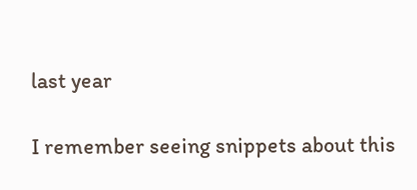last year

I remember seeing snippets about this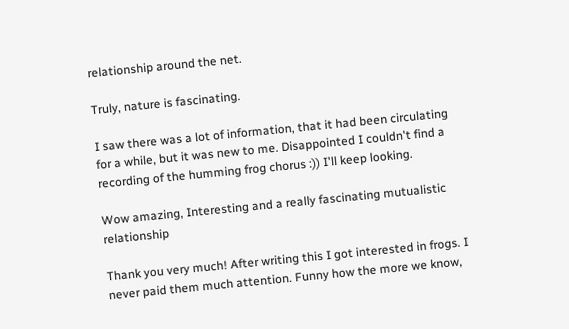relationship around the net.

Truly, nature is fascinating.

I saw there was a lot of information, that it had been circulating for a while, but it was new to me. Disappointed I couldn't find a recording of the humming frog chorus :)) I'll keep looking.

Wow amazing, Interesting and a really fascinating mutualistic relationship

Thank you very much! After writing this I got interested in frogs. I never paid them much attention. Funny how the more we know,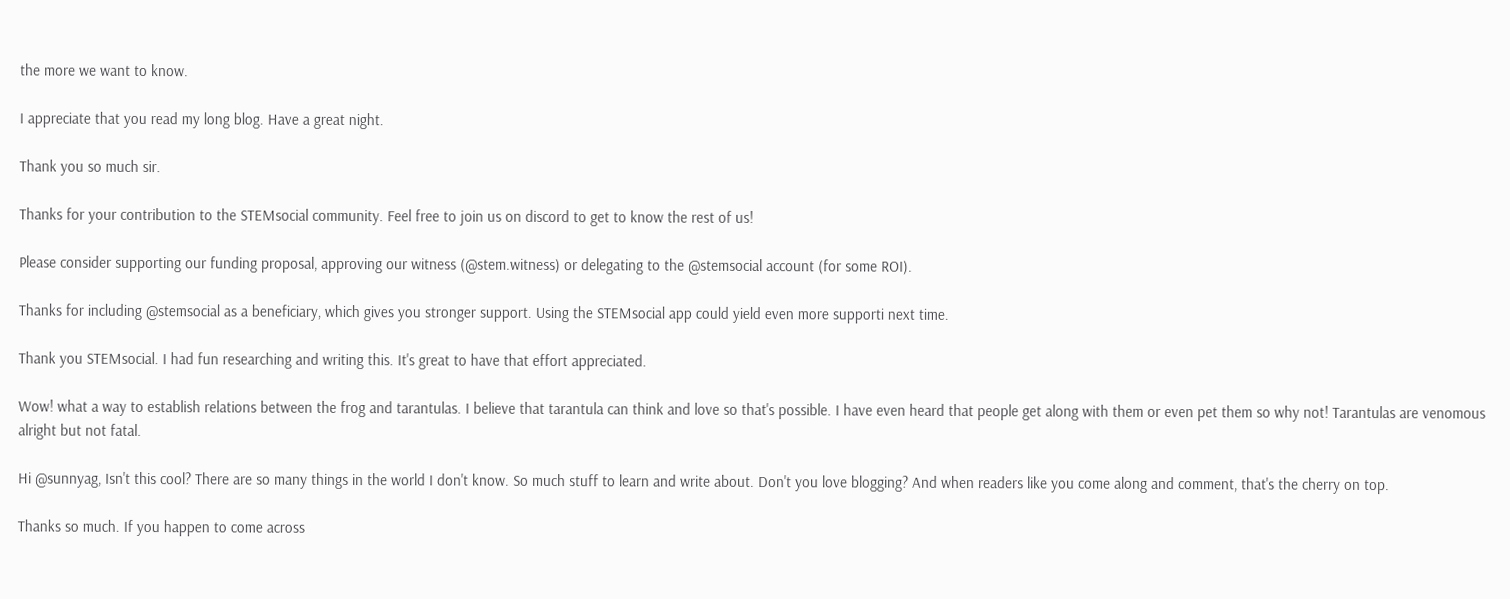the more we want to know.

I appreciate that you read my long blog. Have a great night.

Thank you so much sir.

Thanks for your contribution to the STEMsocial community. Feel free to join us on discord to get to know the rest of us!

Please consider supporting our funding proposal, approving our witness (@stem.witness) or delegating to the @stemsocial account (for some ROI).

Thanks for including @stemsocial as a beneficiary, which gives you stronger support. Using the STEMsocial app could yield even more supporti next time.

Thank you STEMsocial. I had fun researching and writing this. It's great to have that effort appreciated.

Wow! what a way to establish relations between the frog and tarantulas. I believe that tarantula can think and love so that's possible. I have even heard that people get along with them or even pet them so why not! Tarantulas are venomous alright but not fatal.

Hi @sunnyag, Isn't this cool? There are so many things in the world I don't know. So much stuff to learn and write about. Don't you love blogging? And when readers like you come along and comment, that's the cherry on top.

Thanks so much. If you happen to come across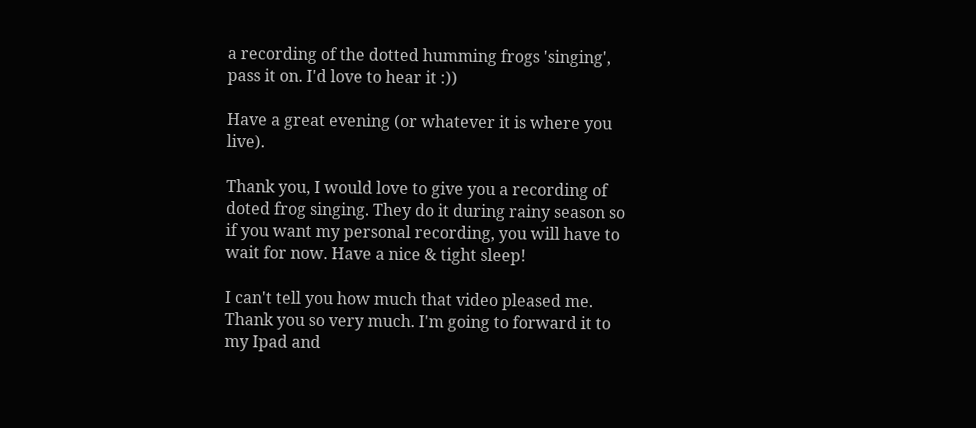a recording of the dotted humming frogs 'singing', pass it on. I'd love to hear it :))

Have a great evening (or whatever it is where you live).

Thank you, I would love to give you a recording of doted frog singing. They do it during rainy season so if you want my personal recording, you will have to wait for now. Have a nice & tight sleep!

I can't tell you how much that video pleased me. Thank you so very much. I'm going to forward it to my Ipad and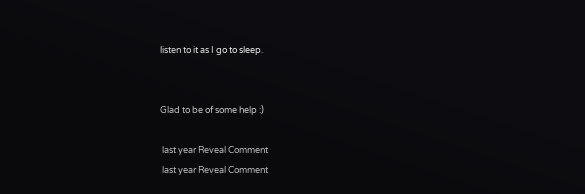listen to it as I go to sleep.


Glad to be of some help :)

 last year Reveal Comment
 last year Reveal Comment